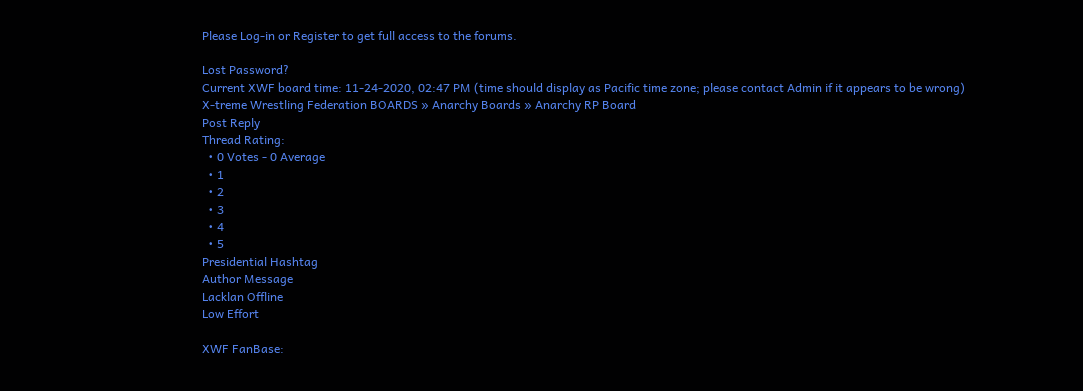Please Log-in or Register to get full access to the forums.

Lost Password?
Current XWF board time: 11-24-2020, 02:47 PM (time should display as Pacific time zone; please contact Admin if it appears to be wrong)
X-treme Wrestling Federation BOARDS » Anarchy Boards » Anarchy RP Board
Post Reply
Thread Rating:
  • 0 Votes - 0 Average
  • 1
  • 2
  • 3
  • 4
  • 5
Presidential Hashtag
Author Message
Lacklan Offline
Low Effort

XWF FanBase: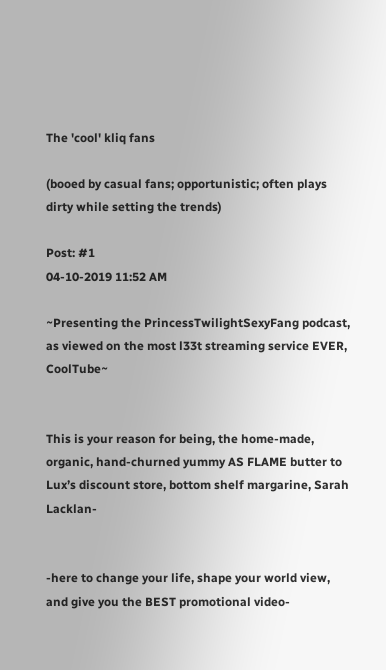The 'cool' kliq fans

(booed by casual fans; opportunistic; often plays dirty while setting the trends)

Post: #1
04-10-2019 11:52 AM

~Presenting the PrincessTwilightSexyFang podcast, as viewed on the most l33t streaming service EVER, CoolTube~


This is your reason for being, the home-made, organic, hand-churned yummy AS FLAME butter to Lux’s discount store, bottom shelf margarine, Sarah Lacklan-


-here to change your life, shape your world view, and give you the BEST promotional video-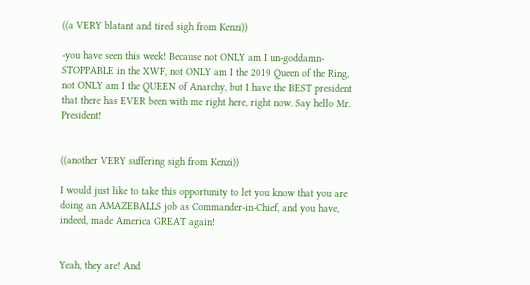((a VERY blatant and tired sigh from Kenzi))

-you have seen this week! Because not ONLY am I un-goddamn-STOPPABLE in the XWF, not ONLY am I the 2019 Queen of the Ring, not ONLY am I the QUEEN of Anarchy, but I have the BEST president that there has EVER been with me right here, right now. Say hello Mr. President!


((another VERY suffering sigh from Kenzi))

I would just like to take this opportunity to let you know that you are doing an AMAZEBALLS job as Commander-in-Chief, and you have, indeed, made America GREAT again!


Yeah, they are! And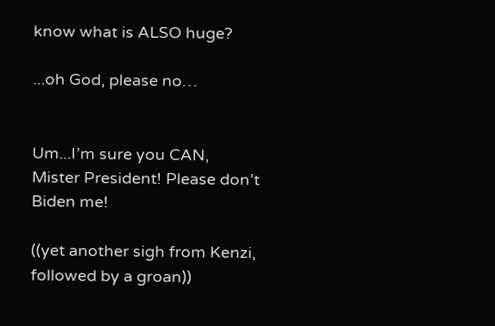know what is ALSO huge?

...oh God, please no…


Um...I’m sure you CAN, Mister President! Please don’t Biden me!

((yet another sigh from Kenzi, followed by a groan))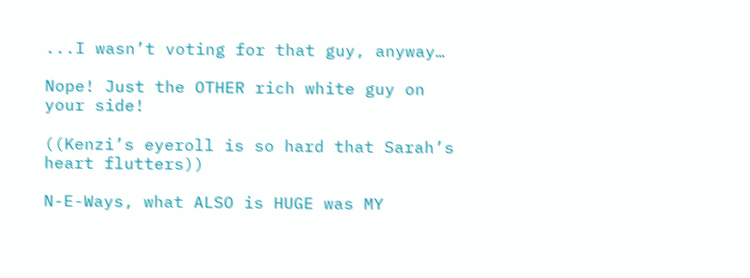...I wasn’t voting for that guy, anyway…

Nope! Just the OTHER rich white guy on your side!

((Kenzi’s eyeroll is so hard that Sarah’s heart flutters))

N-E-Ways, what ALSO is HUGE was MY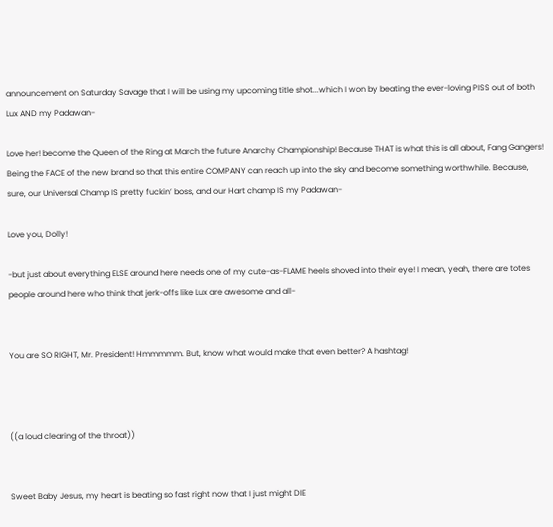announcement on Saturday Savage that I will be using my upcoming title shot...which I won by beating the ever-loving PISS out of both Lux AND my Padawan-

Love her! become the Queen of the Ring at March the future Anarchy Championship! Because THAT is what this is all about, Fang Gangers! Being the FACE of the new brand so that this entire COMPANY can reach up into the sky and become something worthwhile. Because, sure, our Universal Champ IS pretty fuckin’ boss, and our Hart champ IS my Padawan-

Love you, Dolly!

-but just about everything ELSE around here needs one of my cute-as-FLAME heels shoved into their eye! I mean, yeah, there are totes people around here who think that jerk-offs like Lux are awesome and all-


You are SO RIGHT, Mr. President! Hmmmmm. But, know what would make that even better? A hashtag!



((a loud clearing of the throat))


Sweet Baby Jesus, my heart is beating so fast right now that I just might DIE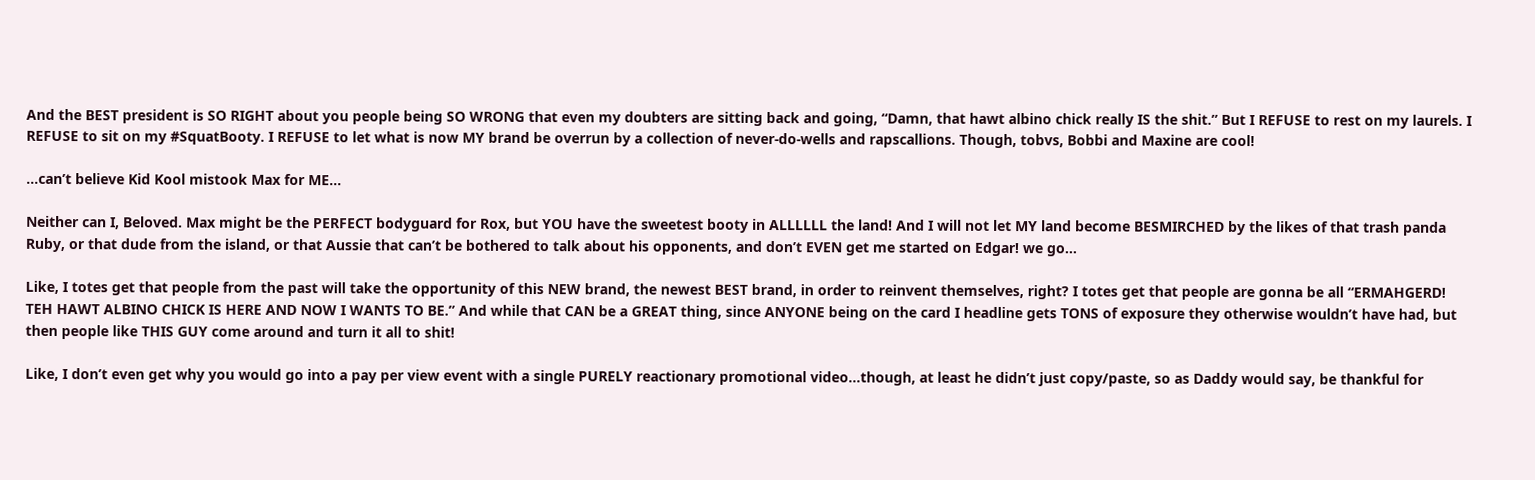And the BEST president is SO RIGHT about you people being SO WRONG that even my doubters are sitting back and going, “Damn, that hawt albino chick really IS the shit.” But I REFUSE to rest on my laurels. I REFUSE to sit on my #SquatBooty. I REFUSE to let what is now MY brand be overrun by a collection of never-do-wells and rapscallions. Though, tobvs, Bobbi and Maxine are cool!

...can’t believe Kid Kool mistook Max for ME…

Neither can I, Beloved. Max might be the PERFECT bodyguard for Rox, but YOU have the sweetest booty in ALLLLLL the land! And I will not let MY land become BESMIRCHED by the likes of that trash panda Ruby, or that dude from the island, or that Aussie that can’t be bothered to talk about his opponents, and don’t EVEN get me started on Edgar! we go…

Like, I totes get that people from the past will take the opportunity of this NEW brand, the newest BEST brand, in order to reinvent themselves, right? I totes get that people are gonna be all “ERMAHGERD! TEH HAWT ALBINO CHICK IS HERE AND NOW I WANTS TO BE.” And while that CAN be a GREAT thing, since ANYONE being on the card I headline gets TONS of exposure they otherwise wouldn’t have had, but then people like THIS GUY come around and turn it all to shit!

Like, I don’t even get why you would go into a pay per view event with a single PURELY reactionary promotional video...though, at least he didn’t just copy/paste, so as Daddy would say, be thankful for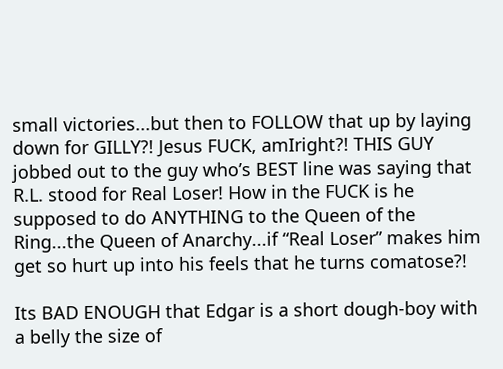small victories...but then to FOLLOW that up by laying down for GILLY?! Jesus FUCK, amIright?! THIS GUY jobbed out to the guy who’s BEST line was saying that R.L. stood for Real Loser! How in the FUCK is he supposed to do ANYTHING to the Queen of the Ring...the Queen of Anarchy...if “Real Loser” makes him get so hurt up into his feels that he turns comatose?!

Its BAD ENOUGH that Edgar is a short dough-boy with a belly the size of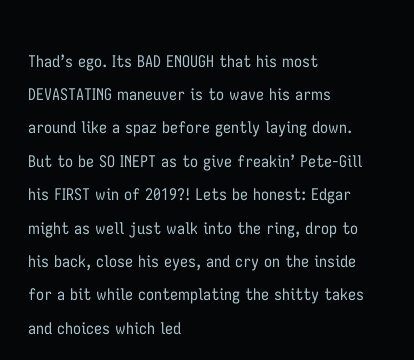Thad’s ego. Its BAD ENOUGH that his most DEVASTATING maneuver is to wave his arms around like a spaz before gently laying down. But to be SO INEPT as to give freakin’ Pete-Gill his FIRST win of 2019?! Lets be honest: Edgar might as well just walk into the ring, drop to his back, close his eyes, and cry on the inside for a bit while contemplating the shitty takes and choices which led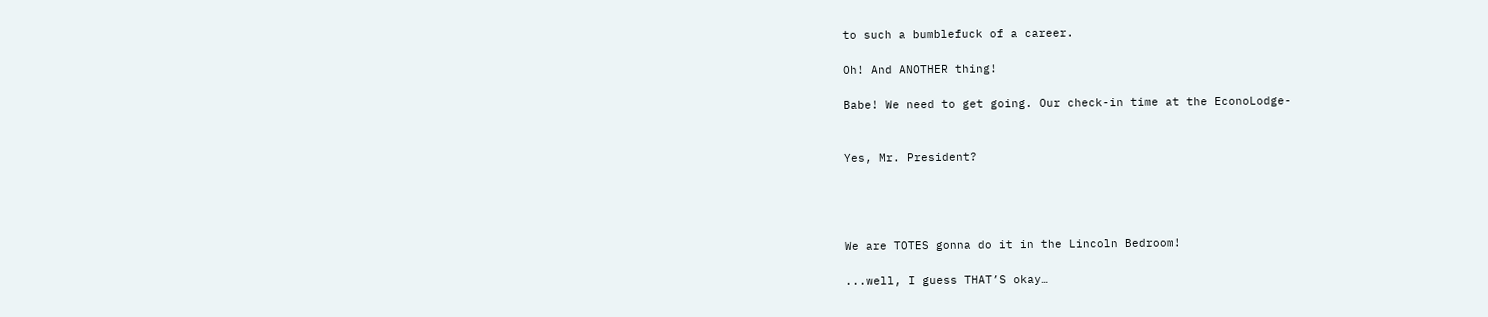to such a bumblefuck of a career.

Oh! And ANOTHER thing!

Babe! We need to get going. Our check-in time at the EconoLodge-


Yes, Mr. President?




We are TOTES gonna do it in the Lincoln Bedroom!

...well, I guess THAT’S okay…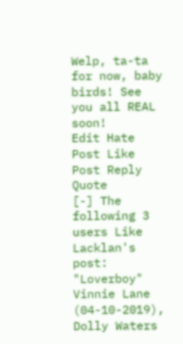Welp, ta-ta for now, baby birds! See you all REAL soon!
Edit Hate Post Like Post Reply Quote
[-] The following 3 users Like Lacklan's post:
"Loverboy" Vinnie Lane (04-10-2019), Dolly Waters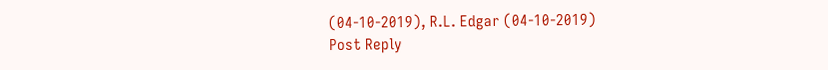(04-10-2019), R.L. Edgar (04-10-2019)
Post Reply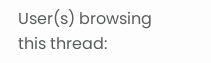User(s) browsing this thread: